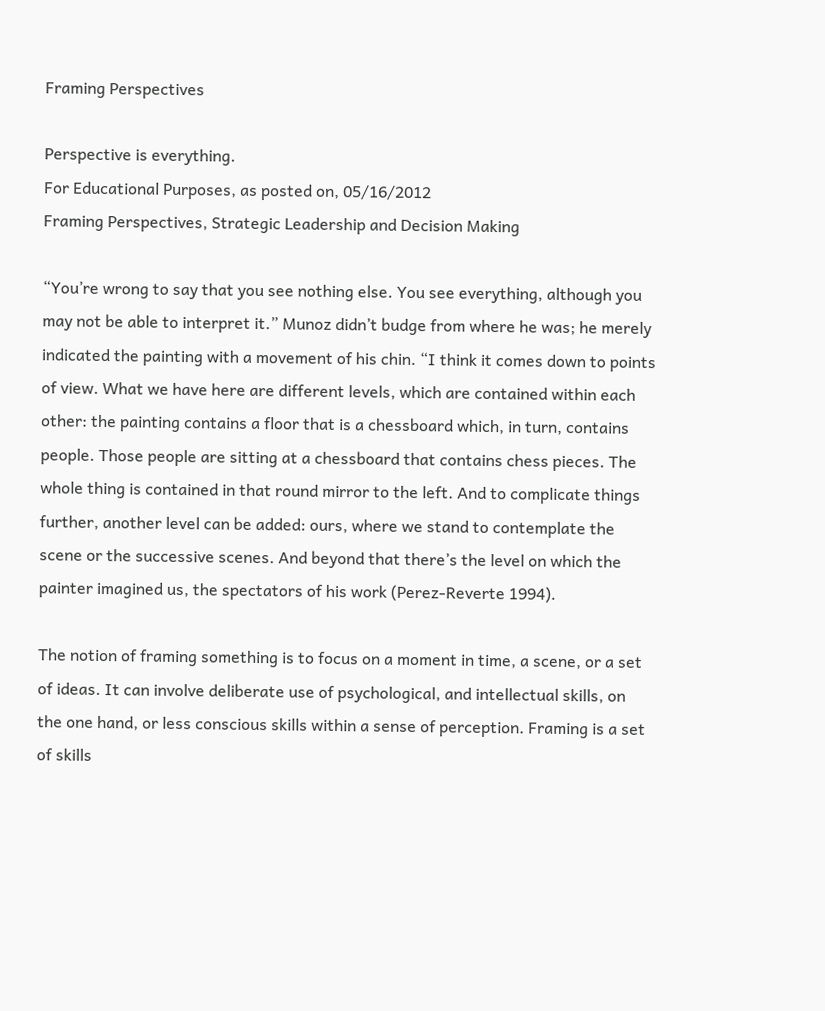Framing Perspectives

Perspective is everything.
For Educational Purposes, as posted on, 05/16/2012
Framing Perspectives, Strategic Leadership and Decision Making

“You’re wrong to say that you see nothing else. You see everything, although you may not be able to interpret it.” Munoz didn’t budge from where he was; he merely indicated the painting with a movement of his chin. “I think it comes down to points of view. What we have here are different levels, which are contained within each other: the painting contains a floor that is a chessboard which, in turn, contains people. Those people are sitting at a chessboard that contains chess pieces. The whole thing is contained in that round mirror to the left. And to complicate things further, another level can be added: ours, where we stand to contemplate the scene or the successive scenes. And beyond that there’s the level on which the painter imagined us, the spectators of his work (Perez-Reverte 1994).

The notion of framing something is to focus on a moment in time, a scene, or a set of ideas. It can involve deliberate use of psychological, and intellectual skills, on the one hand, or less conscious skills within a sense of perception. Framing is a set of skills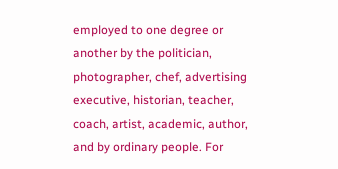employed to one degree or another by the politician, photographer, chef, advertising executive, historian, teacher, coach, artist, academic, author, and by ordinary people. For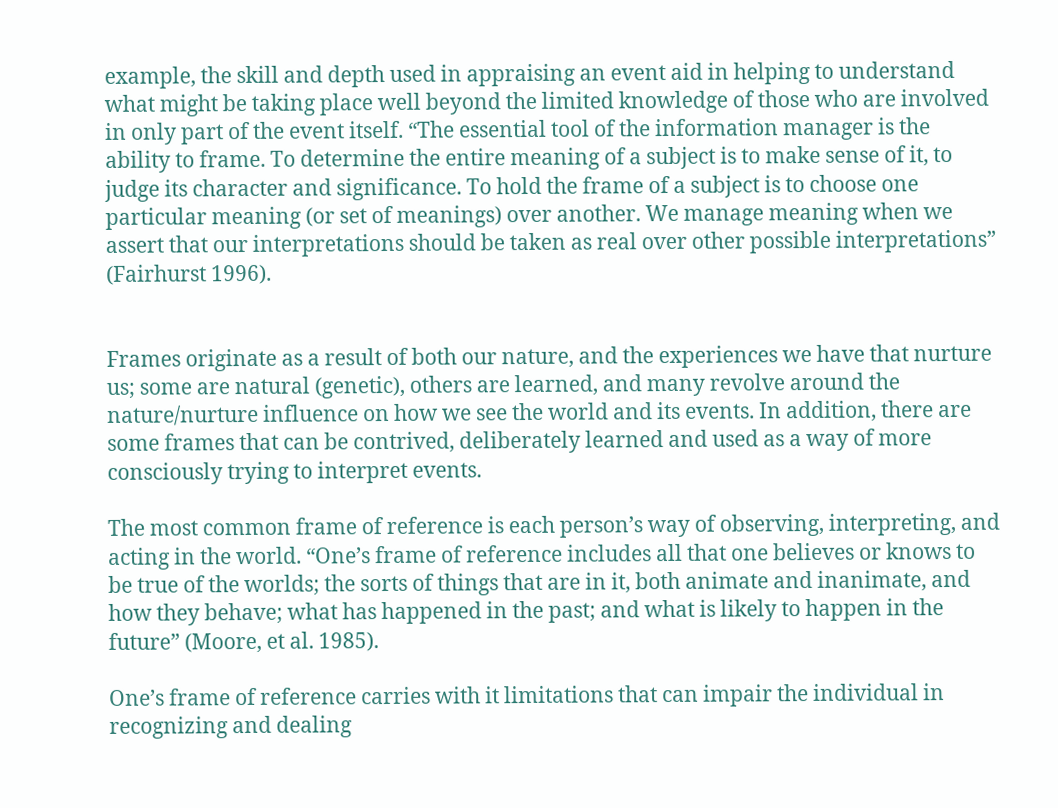example, the skill and depth used in appraising an event aid in helping to understand what might be taking place well beyond the limited knowledge of those who are involved in only part of the event itself. “The essential tool of the information manager is the ability to frame. To determine the entire meaning of a subject is to make sense of it, to judge its character and significance. To hold the frame of a subject is to choose one particular meaning (or set of meanings) over another. We manage meaning when we assert that our interpretations should be taken as real over other possible interpretations” (Fairhurst 1996).


Frames originate as a result of both our nature, and the experiences we have that nurture us; some are natural (genetic), others are learned, and many revolve around the nature/nurture influence on how we see the world and its events. In addition, there are some frames that can be contrived, deliberately learned and used as a way of more consciously trying to interpret events.

The most common frame of reference is each person’s way of observing, interpreting, and acting in the world. “One’s frame of reference includes all that one believes or knows to be true of the worlds; the sorts of things that are in it, both animate and inanimate, and how they behave; what has happened in the past; and what is likely to happen in the future” (Moore, et al. 1985).

One’s frame of reference carries with it limitations that can impair the individual in recognizing and dealing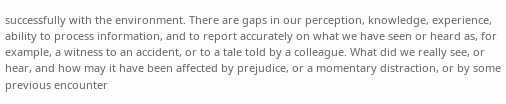successfully with the environment. There are gaps in our perception, knowledge, experience, ability to process information, and to report accurately on what we have seen or heard as, for example, a witness to an accident, or to a tale told by a colleague. What did we really see, or hear, and how may it have been affected by prejudice, or a momentary distraction, or by some previous encounter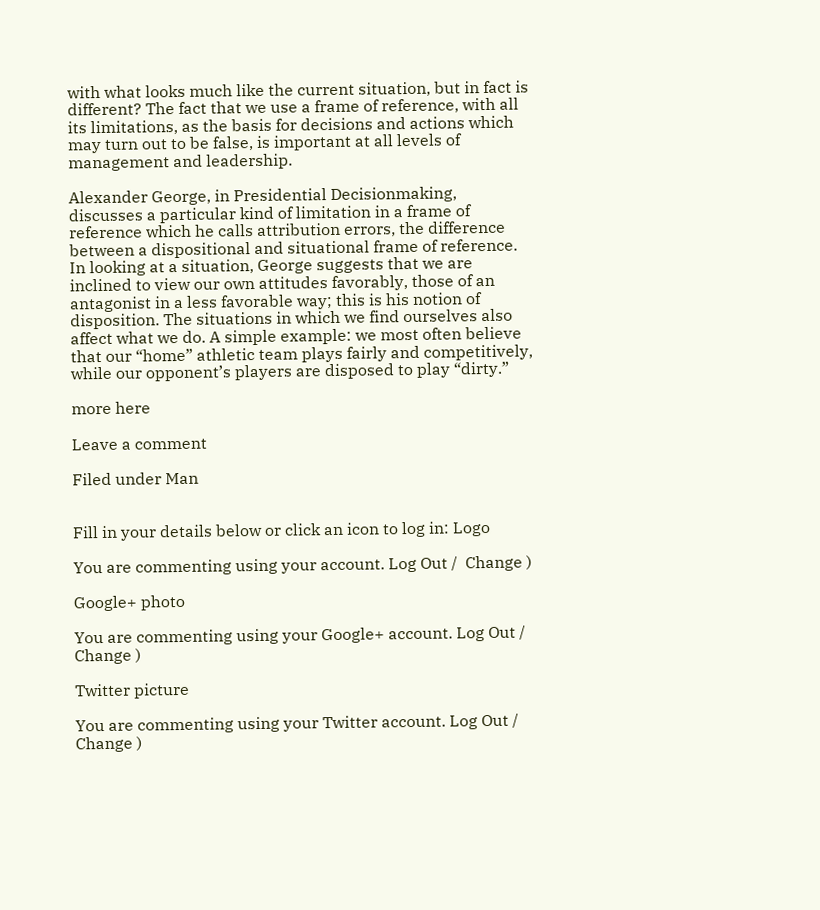with what looks much like the current situation, but in fact is different? The fact that we use a frame of reference, with all its limitations, as the basis for decisions and actions which may turn out to be false, is important at all levels of management and leadership.

Alexander George, in Presidential Decisionmaking, discusses a particular kind of limitation in a frame of reference which he calls attribution errors, the difference between a dispositional and situational frame of reference. In looking at a situation, George suggests that we are inclined to view our own attitudes favorably, those of an antagonist in a less favorable way; this is his notion of disposition. The situations in which we find ourselves also affect what we do. A simple example: we most often believe that our “home” athletic team plays fairly and competitively, while our opponent’s players are disposed to play “dirty.”

more here

Leave a comment

Filed under Man


Fill in your details below or click an icon to log in: Logo

You are commenting using your account. Log Out /  Change )

Google+ photo

You are commenting using your Google+ account. Log Out /  Change )

Twitter picture

You are commenting using your Twitter account. Log Out /  Change )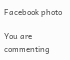Facebook photo

You are commenting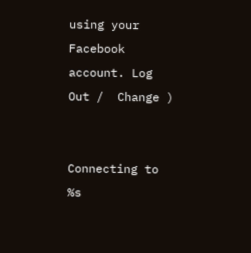using your Facebook account. Log Out /  Change )


Connecting to %s